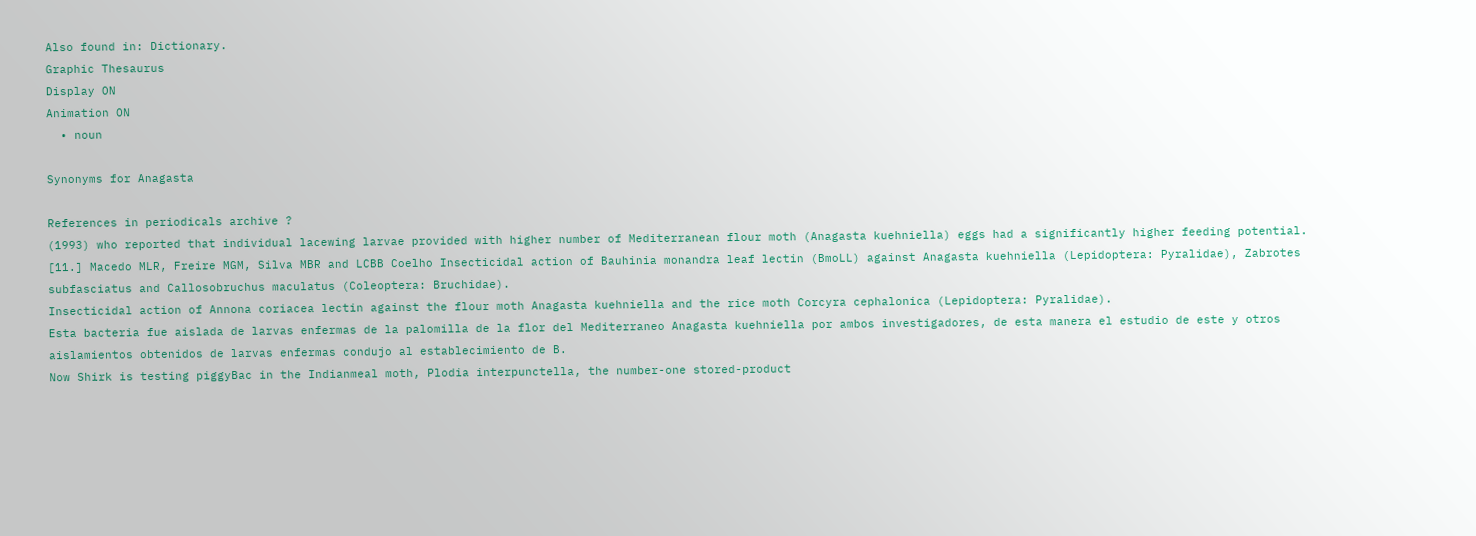Also found in: Dictionary.
Graphic Thesaurus
Display ON
Animation ON
  • noun

Synonyms for Anagasta

References in periodicals archive ?
(1993) who reported that individual lacewing larvae provided with higher number of Mediterranean flour moth (Anagasta kuehniella) eggs had a significantly higher feeding potential.
[11.] Macedo MLR, Freire MGM, Silva MBR and LCBB Coelho Insecticidal action of Bauhinia monandra leaf lectin (BmoLL) against Anagasta kuehniella (Lepidoptera: Pyralidae), Zabrotes subfasciatus and Callosobruchus maculatus (Coleoptera: Bruchidae).
Insecticidal action of Annona coriacea lectin against the flour moth Anagasta kuehniella and the rice moth Corcyra cephalonica (Lepidoptera: Pyralidae).
Esta bacteria fue aislada de larvas enfermas de la palomilla de la flor del Mediterraneo Anagasta kuehniella por ambos investigadores, de esta manera el estudio de este y otros aislamientos obtenidos de larvas enfermas condujo al establecimiento de B.
Now Shirk is testing piggyBac in the Indianmeal moth, Plodia interpunctella, the number-one stored-product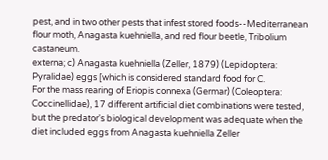pest, and in two other pests that infest stored foods--Mediterranean flour moth, Anagasta kuehniella, and red flour beetle, Tribolium castaneum.
externa; c) Anagasta kuehniella (Zeller, 1879) (Lepidoptera: Pyralidae) eggs [which is considered standard food for C.
For the mass rearing of Eriopis connexa (Germar) (Coleoptera: Coccinellidae), 17 different artificial diet combinations were tested, but the predator's biological development was adequate when the diet included eggs from Anagasta kuehniella Zeller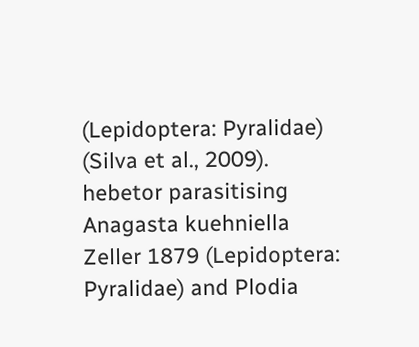(Lepidoptera: Pyralidae) (Silva et al., 2009).
hebetor parasitising Anagasta kuehniella Zeller 1879 (Lepidoptera: Pyralidae) and Plodia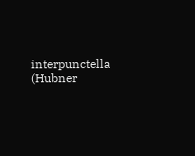interpunctella (Hubner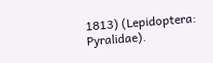1813) (Lepidoptera: Pyralidae).